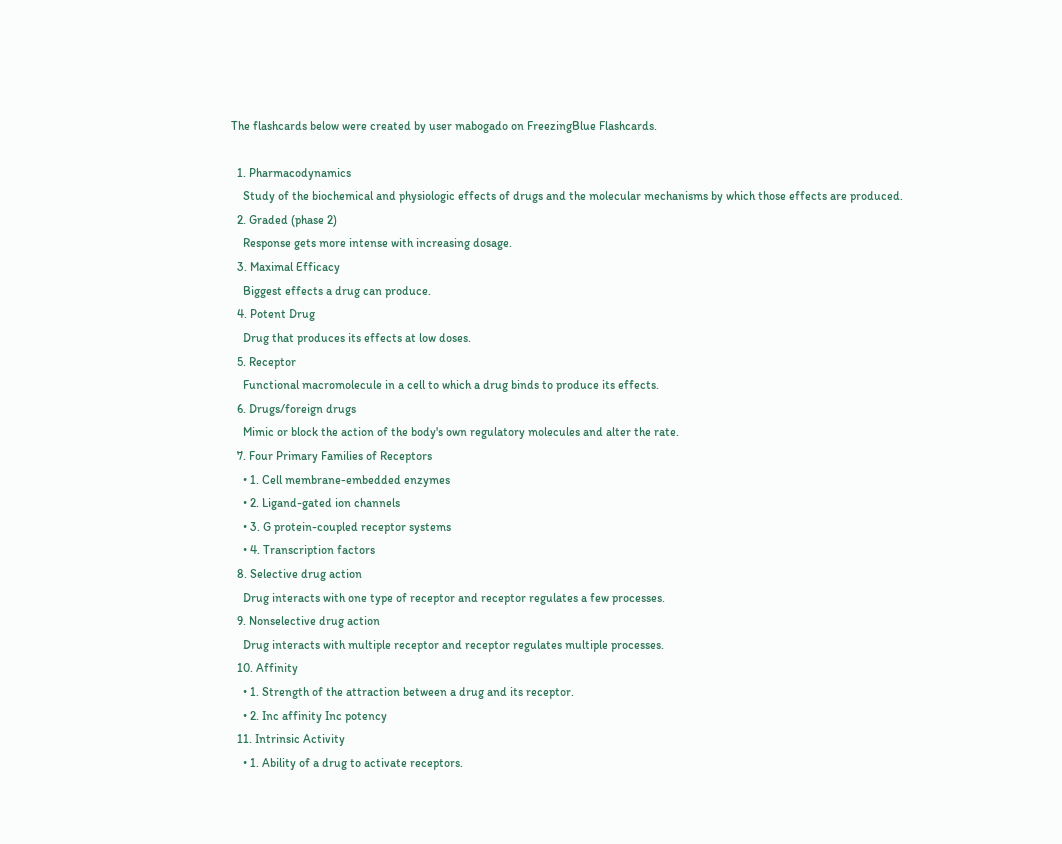The flashcards below were created by user mabogado on FreezingBlue Flashcards.

  1. Pharmacodynamics
    Study of the biochemical and physiologic effects of drugs and the molecular mechanisms by which those effects are produced.
  2. Graded (phase 2)
    Response gets more intense with increasing dosage.
  3. Maximal Efficacy
    Biggest effects a drug can produce.
  4. Potent Drug
    Drug that produces its effects at low doses.
  5. Receptor
    Functional macromolecule in a cell to which a drug binds to produce its effects.
  6. Drugs/foreign drugs
    Mimic or block the action of the body's own regulatory molecules and alter the rate.
  7. Four Primary Families of Receptors
    • 1. Cell membrane-embedded enzymes
    • 2. Ligand-gated ion channels
    • 3. G protein-coupled receptor systems
    • 4. Transcription factors
  8. Selective drug action
    Drug interacts with one type of receptor and receptor regulates a few processes.
  9. Nonselective drug action
    Drug interacts with multiple receptor and receptor regulates multiple processes.
  10. Affinity
    • 1. Strength of the attraction between a drug and its receptor.
    • 2. Inc affinity Inc potency
  11. Intrinsic Activity
    • 1. Ability of a drug to activate receptors.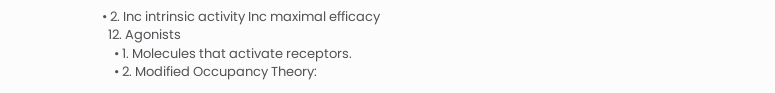• 2. Inc intrinsic activity Inc maximal efficacy
  12. Agonists
    • 1. Molecules that activate receptors.
    • 2. Modified Occupancy Theory: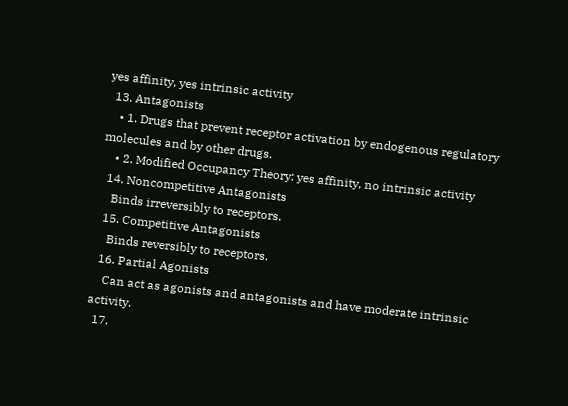yes affinity, yes intrinsic activity
  13. Antagonists
    • 1. Drugs that prevent receptor activation by endogenous regulatory molecules and by other drugs.
    • 2. Modified Occupancy Theory: yes affinity, no intrinsic activity
  14. Noncompetitive Antagonists
    Binds irreversibly to receptors.
  15. Competitive Antagonists
    Binds reversibly to receptors.
  16. Partial Agonists
    Can act as agonists and antagonists and have moderate intrinsic activity.
  17.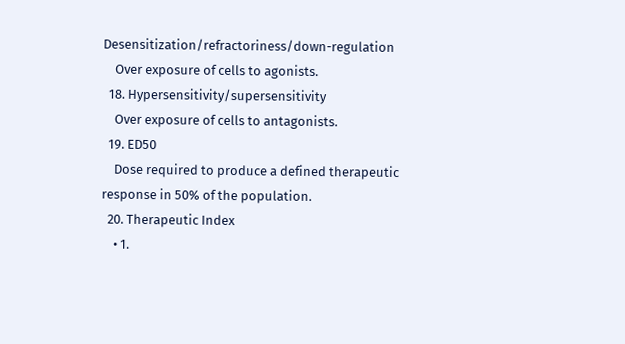Desensitization/refractoriness/down-regulation
    Over exposure of cells to agonists.
  18. Hypersensitivity/supersensitivity
    Over exposure of cells to antagonists.
  19. ED50
    Dose required to produce a defined therapeutic response in 50% of the population.
  20. Therapeutic Index
    • 1.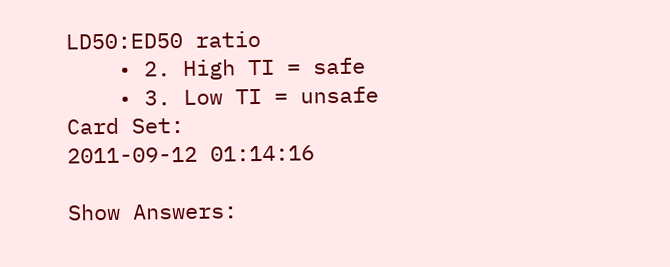LD50:ED50 ratio
    • 2. High TI = safe
    • 3. Low TI = unsafe
Card Set:
2011-09-12 01:14:16

Show Answers: